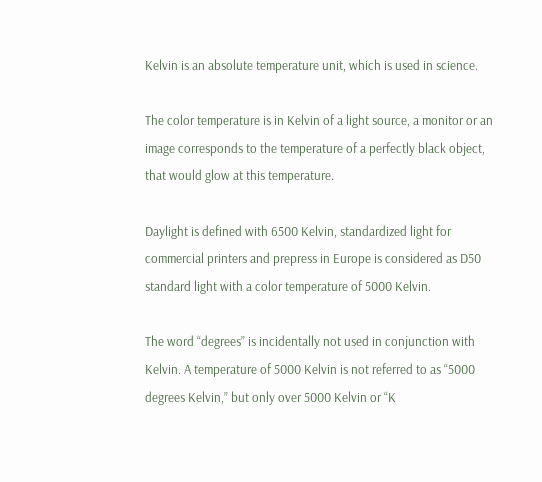Kelvin is an absolute temperature unit, which is used in science.

The color temperature is in Kelvin of a light source, a monitor or an image corresponds to the temperature of a perfectly black object, that would glow at this temperature.

Daylight is defined with 6500 Kelvin, standardized light for commercial printers and prepress in Europe is considered as D50 standard light with a color temperature of 5000 Kelvin.

The word “degrees” is incidentally not used in conjunction with Kelvin. A temperature of 5000 Kelvin is not referred to as “5000 degrees Kelvin,” but only over 5000 Kelvin or “K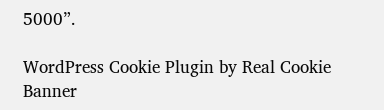5000”.

WordPress Cookie Plugin by Real Cookie Banner